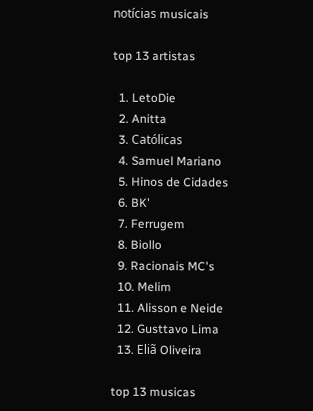notícias musicais

top 13 artistas

  1. LetoDie
  2. Anitta
  3. Católicas
  4. Samuel Mariano
  5. Hinos de Cidades
  6. BK'
  7. Ferrugem
  8. Biollo
  9. Racionais MC's
  10. Melim
  11. Alisson e Neide
  12. Gusttavo Lima
  13. Eliã Oliveira

top 13 musicas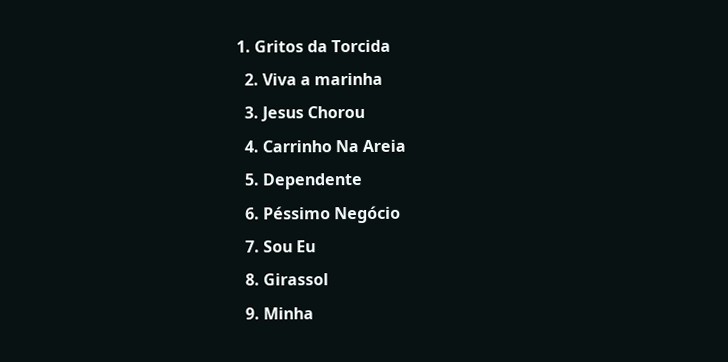1. Gritos da Torcida
  2. Viva a marinha
  3. Jesus Chorou
  4. Carrinho Na Areia
  5. Dependente
  6. Péssimo Negócio
  7. Sou Eu
  8. Girassol
  9. Minha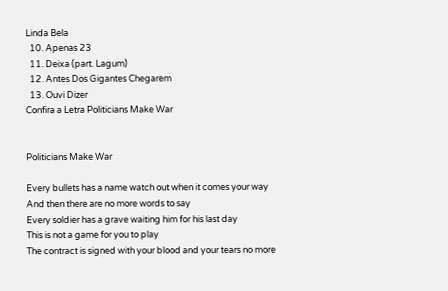Linda Bela
  10. Apenas 23
  11. Deixa (part. Lagum)
  12. Antes Dos Gigantes Chegarem
  13. Ouvi Dizer
Confira a Letra Politicians Make War


Politicians Make War

Every bullets has a name watch out when it comes your way
And then there are no more words to say
Every soldier has a grave waiting him for his last day
This is not a game for you to play
The contract is signed with your blood and your tears no more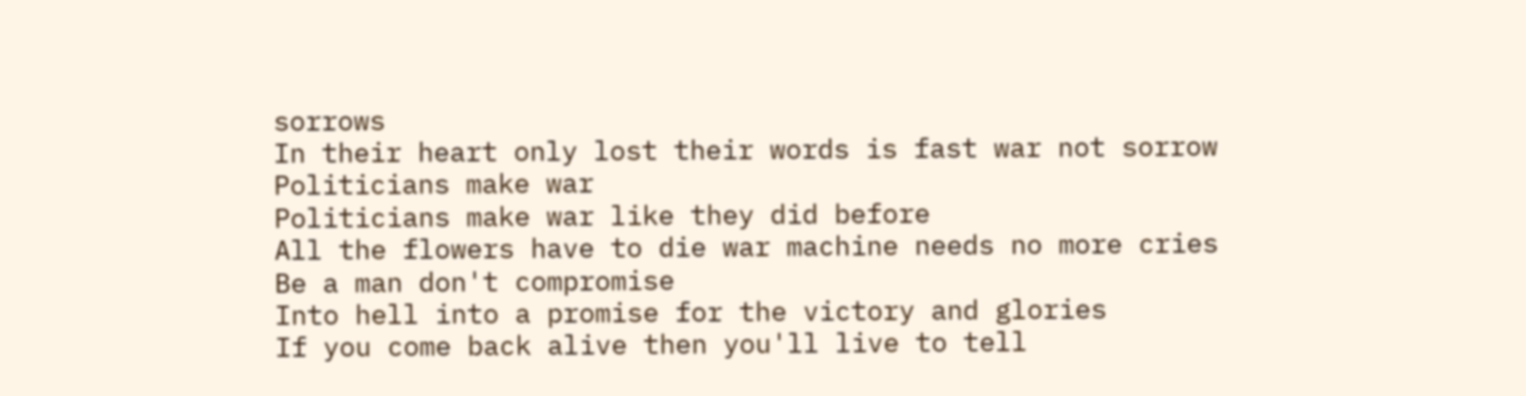sorrows
In their heart only lost their words is fast war not sorrow
Politicians make war
Politicians make war like they did before
All the flowers have to die war machine needs no more cries
Be a man don't compromise
Into hell into a promise for the victory and glories
If you come back alive then you'll live to tell